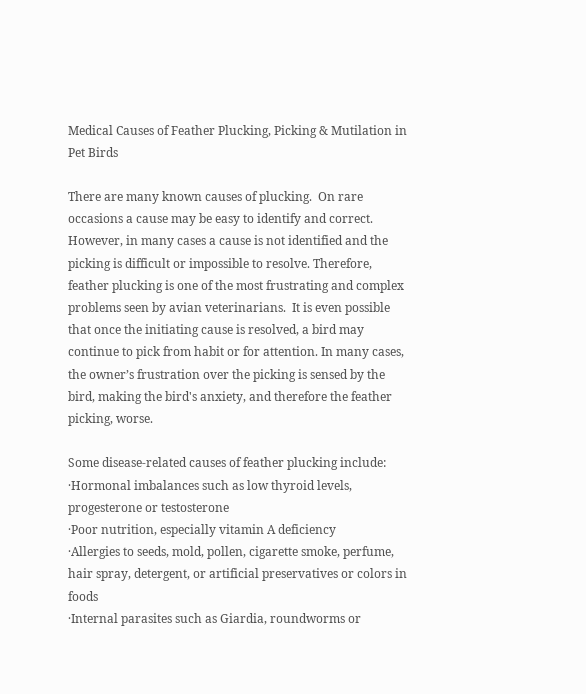Medical Causes of Feather Plucking, Picking & Mutilation in Pet Birds

There are many known causes of plucking.  On rare occasions a cause may be easy to identify and correct. However, in many cases a cause is not identified and the picking is difficult or impossible to resolve. Therefore, feather plucking is one of the most frustrating and complex problems seen by avian veterinarians.  It is even possible that once the initiating cause is resolved, a bird may continue to pick from habit or for attention. In many cases, the owner’s frustration over the picking is sensed by the bird, making the bird's anxiety, and therefore the feather picking, worse.

Some disease-related causes of feather plucking include:
·Hormonal imbalances such as low thyroid levels, progesterone or testosterone
·Poor nutrition, especially vitamin A deficiency
·Allergies to seeds, mold, pollen, cigarette smoke, perfume, hair spray, detergent, or artificial preservatives or colors in foods
·Internal parasites such as Giardia, roundworms or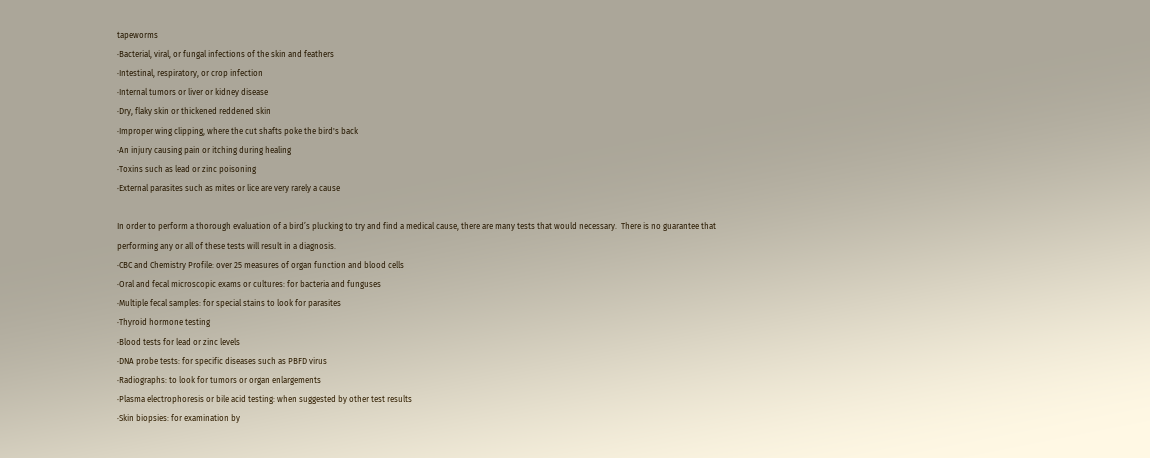tapeworms
·Bacterial, viral, or fungal infections of the skin and feathers
·Intestinal, respiratory, or crop infection
·Internal tumors or liver or kidney disease
·Dry, flaky skin or thickened reddened skin
·Improper wing clipping, where the cut shafts poke the bird's back
·An injury causing pain or itching during healing
·Toxins such as lead or zinc poisoning
·External parasites such as mites or lice are very rarely a cause

In order to perform a thorough evaluation of a bird’s plucking to try and find a medical cause, there are many tests that would necessary.  There is no guarantee that performing any or all of these tests will result in a diagnosis.
·CBC and Chemistry Profile: over 25 measures of organ function and blood cells
·Oral and fecal microscopic exams or cultures: for bacteria and funguses
·Multiple fecal samples: for special stains to look for parasites
·Thyroid hormone testing
·Blood tests for lead or zinc levels
·DNA probe tests: for specific diseases such as PBFD virus
·Radiographs: to look for tumors or organ enlargements
·Plasma electrophoresis or bile acid testing: when suggested by other test results
·Skin biopsies: for examination by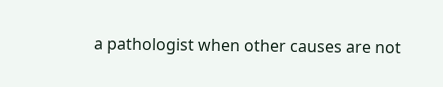a pathologist when other causes are not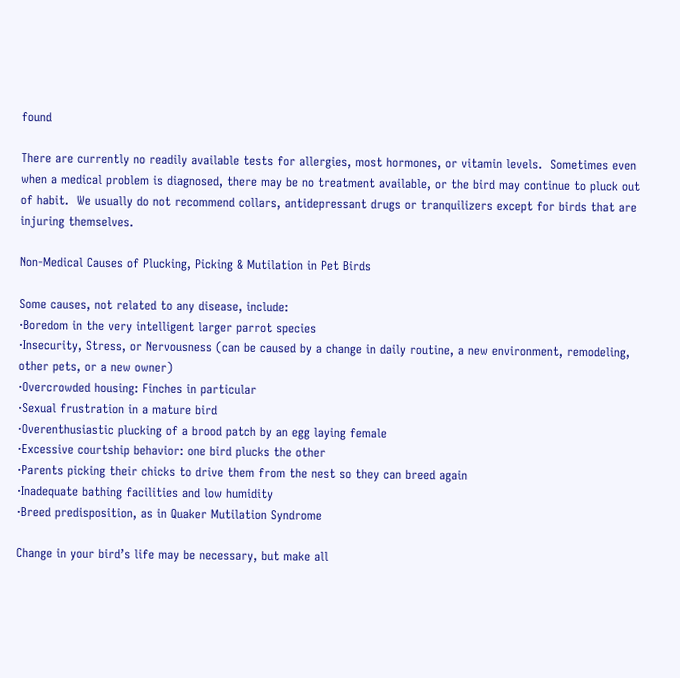found

There are currently no readily available tests for allergies, most hormones, or vitamin levels.  Sometimes even when a medical problem is diagnosed, there may be no treatment available, or the bird may continue to pluck out of habit.  We usually do not recommend collars, antidepressant drugs or tranquilizers except for birds that are injuring themselves.

Non-Medical Causes of Plucking, Picking & Mutilation in Pet Birds

Some causes, not related to any disease, include:
·Boredom in the very intelligent larger parrot species
·Insecurity, Stress, or Nervousness (can be caused by a change in daily routine, a new environment, remodeling, other pets, or a new owner)
·Overcrowded housing: Finches in particular
·Sexual frustration in a mature bird
·Overenthusiastic plucking of a brood patch by an egg laying female
·Excessive courtship behavior: one bird plucks the other
·Parents picking their chicks to drive them from the nest so they can breed again
·Inadequate bathing facilities and low humidity
·Breed predisposition, as in Quaker Mutilation Syndrome

Change in your bird’s life may be necessary, but make all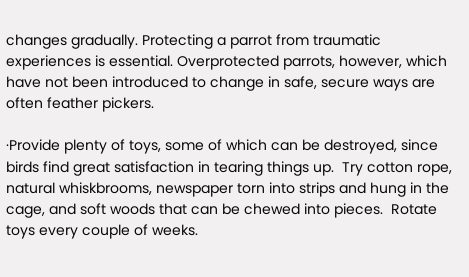changes gradually. Protecting a parrot from traumatic experiences is essential. Overprotected parrots, however, which have not been introduced to change in safe, secure ways are often feather pickers.

·Provide plenty of toys, some of which can be destroyed, since birds find great satisfaction in tearing things up.  Try cotton rope, natural whiskbrooms, newspaper torn into strips and hung in the cage, and soft woods that can be chewed into pieces.  Rotate toys every couple of weeks.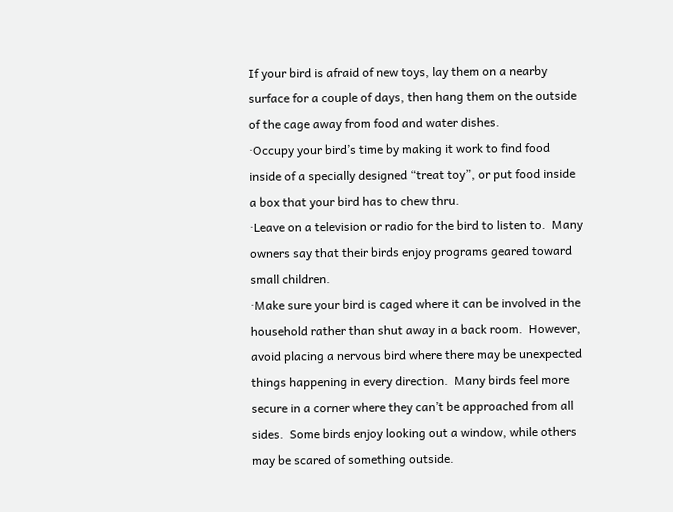If your bird is afraid of new toys, lay them on a nearby surface for a couple of days, then hang them on the outside of the cage away from food and water dishes.
·Occupy your bird’s time by making it work to find food inside of a specially designed “treat toy”, or put food inside a box that your bird has to chew thru.
·Leave on a television or radio for the bird to listen to.  Many owners say that their birds enjoy programs geared toward small children.
·Make sure your bird is caged where it can be involved in the household rather than shut away in a back room.  However, avoid placing a nervous bird where there may be unexpected things happening in every direction.  Many birds feel more secure in a corner where they can’t be approached from all sides.  Some birds enjoy looking out a window, while others may be scared of something outside.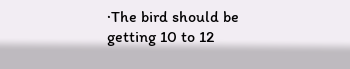·The bird should be getting 10 to 12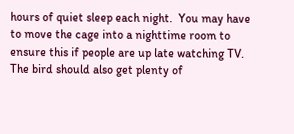hours of quiet sleep each night.  You may have to move the cage into a nighttime room to ensure this if people are up late watching TV.  The bird should also get plenty of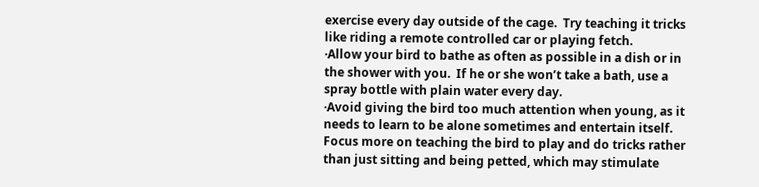exercise every day outside of the cage.  Try teaching it tricks like riding a remote controlled car or playing fetch.
·Allow your bird to bathe as often as possible in a dish or in the shower with you.  If he or she won’t take a bath, use a spray bottle with plain water every day.
·Avoid giving the bird too much attention when young, as it needs to learn to be alone sometimes and entertain itself.  Focus more on teaching the bird to play and do tricks rather than just sitting and being petted, which may stimulate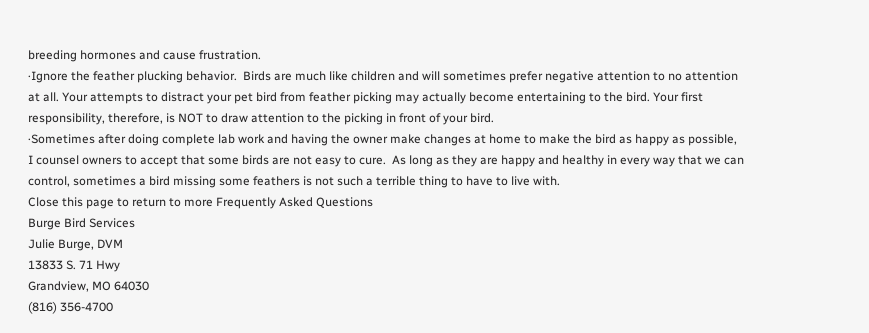breeding hormones and cause frustration.
·Ignore the feather plucking behavior.  Birds are much like children and will sometimes prefer negative attention to no attention at all. Your attempts to distract your pet bird from feather picking may actually become entertaining to the bird. Your first responsibility, therefore, is NOT to draw attention to the picking in front of your bird.
·Sometimes after doing complete lab work and having the owner make changes at home to make the bird as happy as possible, I counsel owners to accept that some birds are not easy to cure.  As long as they are happy and healthy in every way that we can control, sometimes a bird missing some feathers is not such a terrible thing to have to live with.
Close this page to return to more Frequently Asked Questions
Burge Bird Services
Julie Burge, DVM
13833 S. 71 Hwy
Grandview, MO 64030
(816) 356-4700